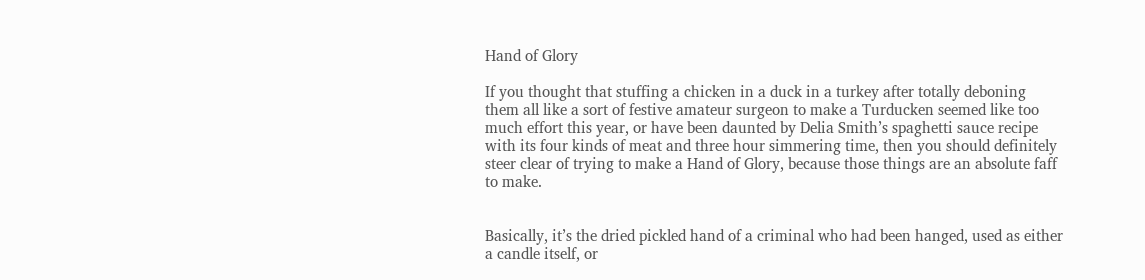Hand of Glory

If you thought that stuffing a chicken in a duck in a turkey after totally deboning them all like a sort of festive amateur surgeon to make a Turducken seemed like too much effort this year, or have been daunted by Delia Smith’s spaghetti sauce recipe with its four kinds of meat and three hour simmering time, then you should definitely steer clear of trying to make a Hand of Glory, because those things are an absolute faff to make.


Basically, it’s the dried pickled hand of a criminal who had been hanged, used as either a candle itself, or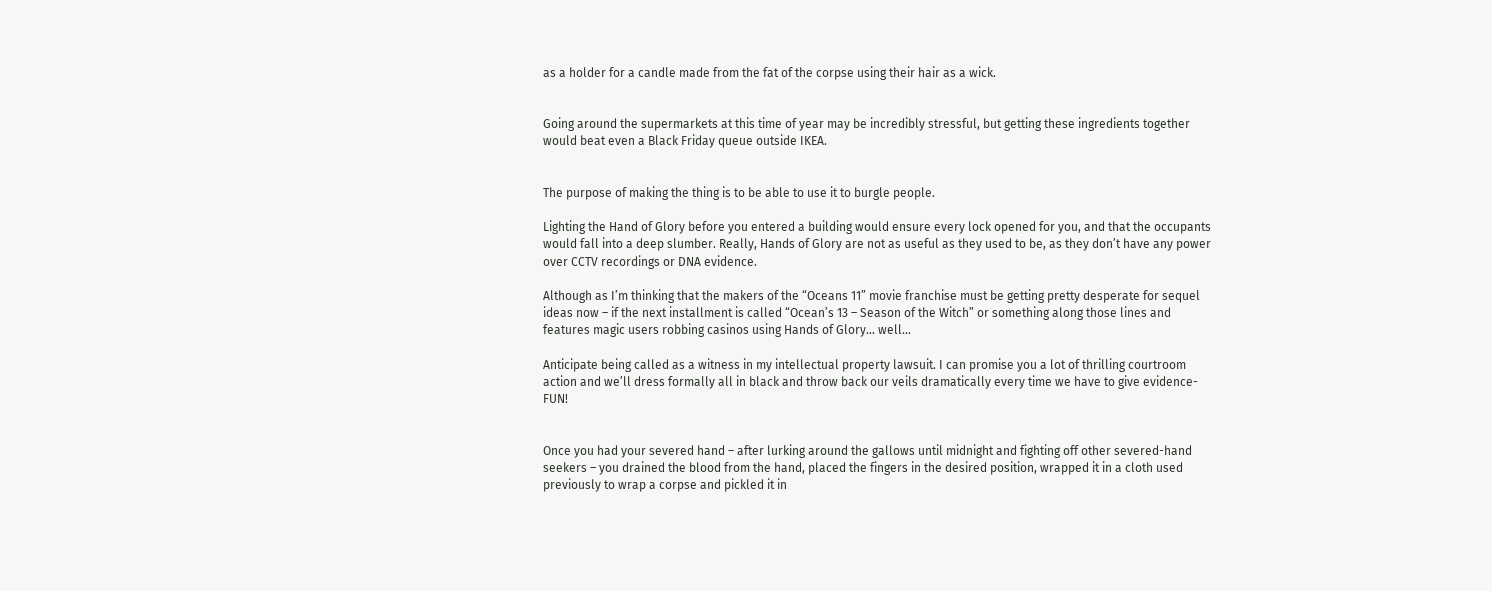as a holder for a candle made from the fat of the corpse using their hair as a wick.


Going around the supermarkets at this time of year may be incredibly stressful, but getting these ingredients together would beat even a Black Friday queue outside IKEA.


The purpose of making the thing is to be able to use it to burgle people.

Lighting the Hand of Glory before you entered a building would ensure every lock opened for you, and that the occupants would fall into a deep slumber. Really, Hands of Glory are not as useful as they used to be, as they don’t have any power over CCTV recordings or DNA evidence.

Although as I’m thinking that the makers of the “Oceans 11” movie franchise must be getting pretty desperate for sequel ideas now – if the next installment is called “Ocean’s 13 – Season of the Witch” or something along those lines and features magic users robbing casinos using Hands of Glory… well…

Anticipate being called as a witness in my intellectual property lawsuit. I can promise you a lot of thrilling courtroom action and we’ll dress formally all in black and throw back our veils dramatically every time we have to give evidence- FUN!


Once you had your severed hand – after lurking around the gallows until midnight and fighting off other severed-hand seekers – you drained the blood from the hand, placed the fingers in the desired position, wrapped it in a cloth used previously to wrap a corpse and pickled it in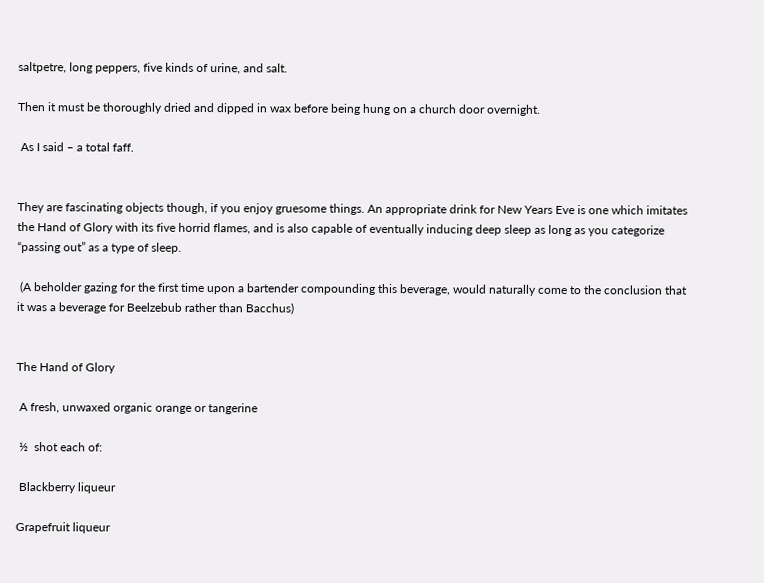saltpetre, long peppers, five kinds of urine, and salt.

Then it must be thoroughly dried and dipped in wax before being hung on a church door overnight.

 As I said – a total faff.


They are fascinating objects though, if you enjoy gruesome things. An appropriate drink for New Years Eve is one which imitates the Hand of Glory with its five horrid flames, and is also capable of eventually inducing deep sleep as long as you categorize “passing out” as a type of sleep.

 (A beholder gazing for the first time upon a bartender compounding this beverage, would naturally come to the conclusion that it was a beverage for Beelzebub rather than Bacchus)


The Hand of Glory

 A fresh, unwaxed organic orange or tangerine

 ½  shot each of:

 Blackberry liqueur

Grapefruit liqueur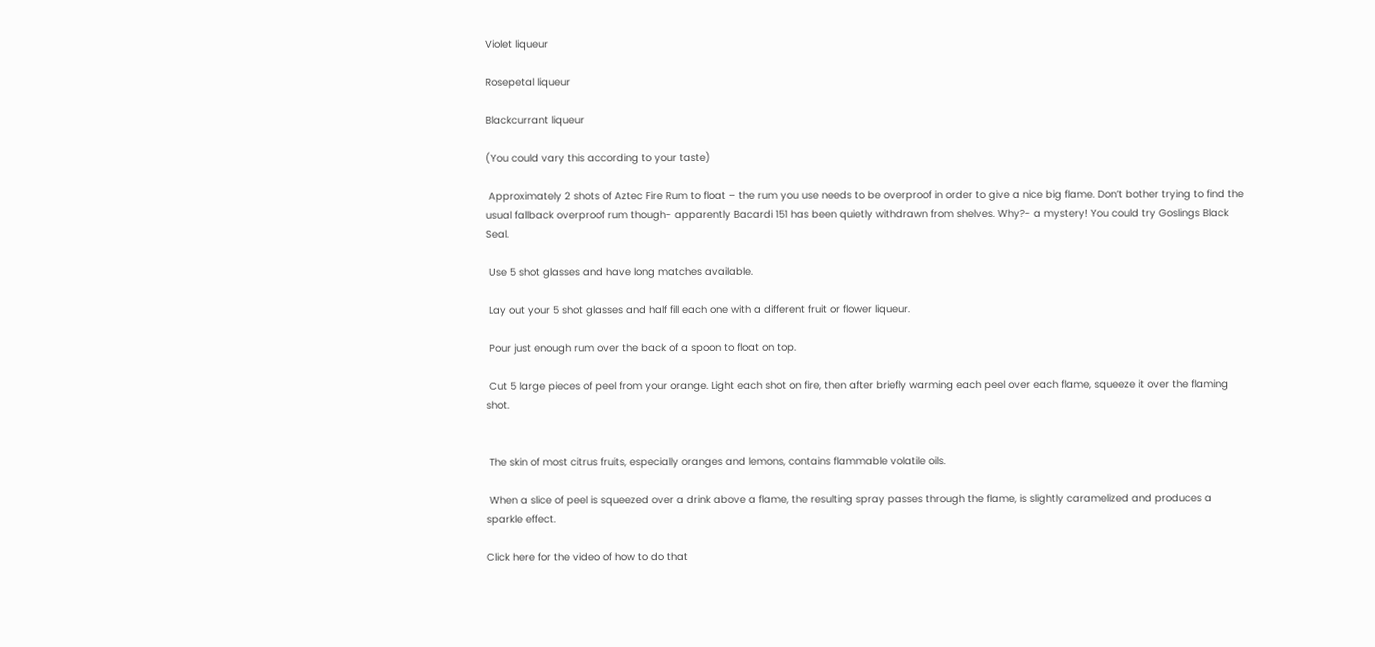Violet liqueur

Rosepetal liqueur

Blackcurrant liqueur

(You could vary this according to your taste)

 Approximately 2 shots of Aztec Fire Rum to float – the rum you use needs to be overproof in order to give a nice big flame. Don’t bother trying to find the usual fallback overproof rum though- apparently Bacardi 151 has been quietly withdrawn from shelves. Why?- a mystery! You could try Goslings Black Seal.

 Use 5 shot glasses and have long matches available.

 Lay out your 5 shot glasses and half fill each one with a different fruit or flower liqueur.

 Pour just enough rum over the back of a spoon to float on top.

 Cut 5 large pieces of peel from your orange. Light each shot on fire, then after briefly warming each peel over each flame, squeeze it over the flaming shot.


 The skin of most citrus fruits, especially oranges and lemons, contains flammable volatile oils.

 When a slice of peel is squeezed over a drink above a flame, the resulting spray passes through the flame, is slightly caramelized and produces a sparkle effect.

Click here for the video of how to do that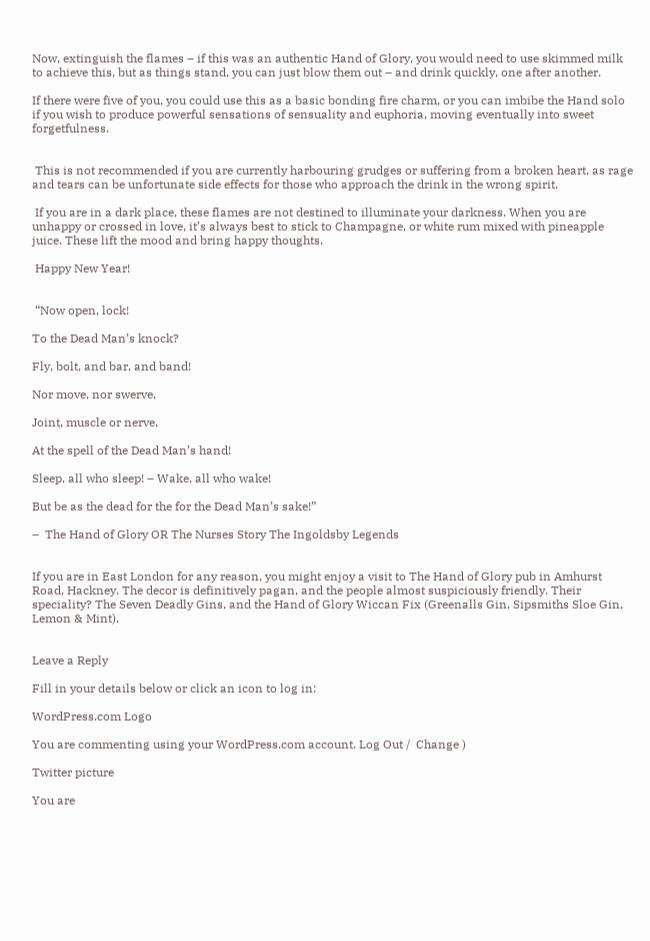Now, extinguish the flames – if this was an authentic Hand of Glory, you would need to use skimmed milk to achieve this, but as things stand, you can just blow them out – and drink quickly, one after another.

If there were five of you, you could use this as a basic bonding fire charm, or you can imbibe the Hand solo if you wish to produce powerful sensations of sensuality and euphoria, moving eventually into sweet forgetfulness.


 This is not recommended if you are currently harbouring grudges or suffering from a broken heart, as rage and tears can be unfortunate side effects for those who approach the drink in the wrong spirit.

 If you are in a dark place, these flames are not destined to illuminate your darkness. When you are unhappy or crossed in love, it’s always best to stick to Champagne, or white rum mixed with pineapple juice. These lift the mood and bring happy thoughts.

 Happy New Year!


 “Now open, lock!

To the Dead Man’s knock?

Fly, bolt, and bar, and band!

Nor move, nor swerve,

Joint, muscle or nerve,

At the spell of the Dead Man’s hand!

Sleep, all who sleep! – Wake, all who wake!

But be as the dead for the for the Dead Man’s sake!”

–  The Hand of Glory OR The Nurses Story The Ingoldsby Legends


If you are in East London for any reason, you might enjoy a visit to The Hand of Glory pub in Amhurst Road, Hackney. The decor is definitively pagan, and the people almost suspiciously friendly. Their speciality? The Seven Deadly Gins, and the Hand of Glory Wiccan Fix (Greenalls Gin, Sipsmiths Sloe Gin, Lemon & Mint).


Leave a Reply

Fill in your details below or click an icon to log in:

WordPress.com Logo

You are commenting using your WordPress.com account. Log Out /  Change )

Twitter picture

You are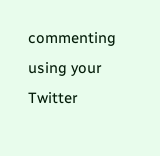commenting using your Twitter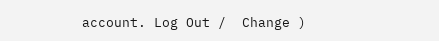account. Log Out /  Change )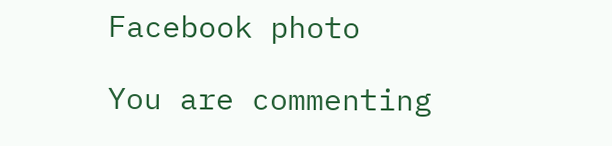Facebook photo

You are commenting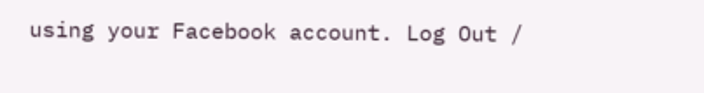using your Facebook account. Log Out /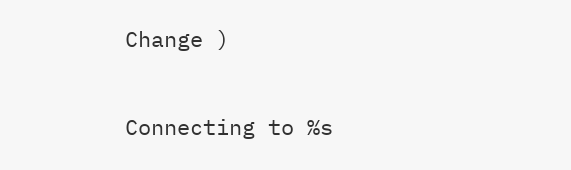Change )

Connecting to %s